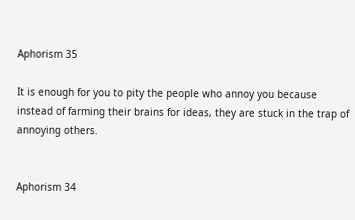Aphorism 35

It is enough for you to pity the people who annoy you because instead of farming their brains for ideas, they are stuck in the trap of annoying others.


Aphorism 34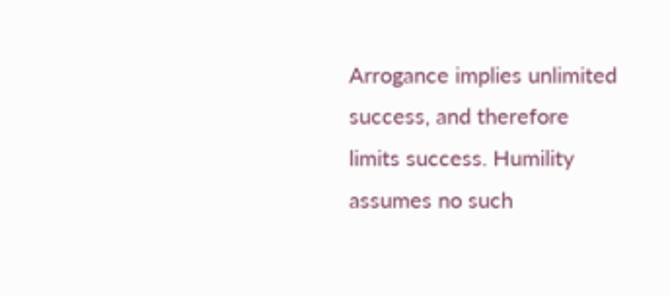Arrogance implies unlimited success, and therefore limits success. Humility assumes no such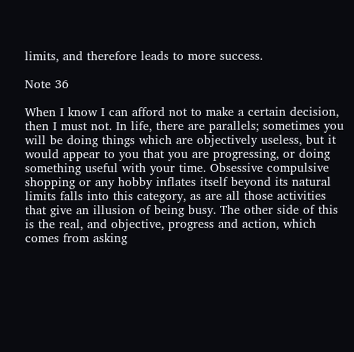limits, and therefore leads to more success.

Note 36

When I know I can afford not to make a certain decision, then I must not. In life, there are parallels; sometimes you will be doing things which are objectively useless, but it would appear to you that you are progressing, or doing something useful with your time. Obsessive compulsive shopping or any hobby inflates itself beyond its natural limits falls into this category, as are all those activities that give an illusion of being busy. The other side of this is the real, and objective, progress and action, which comes from asking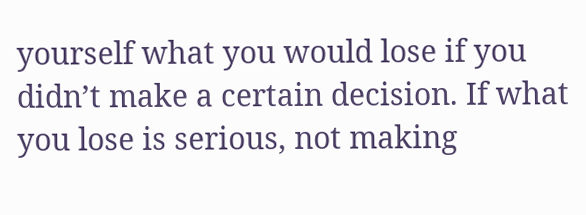yourself what you would lose if you didn’t make a certain decision. If what you lose is serious, not making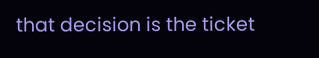that decision is the ticket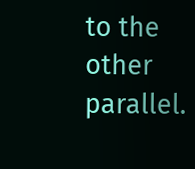to the other parallel.